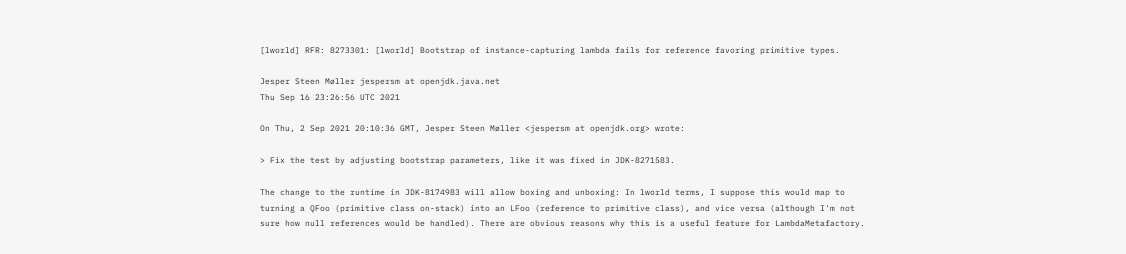[lworld] RFR: 8273301: [lworld] Bootstrap of instance-capturing lambda fails for reference favoring primitive types.

Jesper Steen Møller jespersm at openjdk.java.net
Thu Sep 16 23:26:56 UTC 2021

On Thu, 2 Sep 2021 20:10:36 GMT, Jesper Steen Møller <jespersm at openjdk.org> wrote:

> Fix the test by adjusting bootstrap parameters, like it was fixed in JDK-8271583.

The change to the runtime in JDK-8174983 will allow boxing and unboxing: In lworld terms, I suppose this would map to turning a QFoo (primitive class on-stack) into an LFoo (reference to primitive class), and vice versa (although I'm not sure how null references would be handled). There are obvious reasons why this is a useful feature for LambdaMetafactory.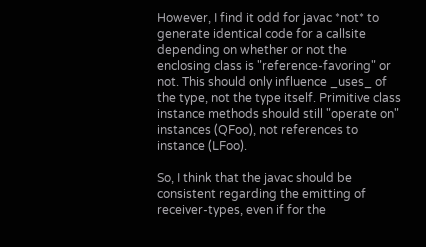However, I find it odd for javac *not* to generate identical code for a callsite depending on whether or not the enclosing class is "reference-favoring" or not. This should only influence _uses_ of the type, not the type itself. Primitive class instance methods should still "operate on" instances (QFoo), not references to instance (LFoo).

So, I think that the javac should be consistent regarding the emitting of receiver-types, even if for the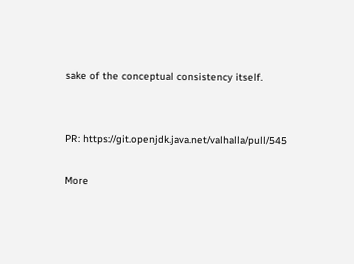sake of the conceptual consistency itself.


PR: https://git.openjdk.java.net/valhalla/pull/545

More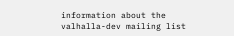information about the valhalla-dev mailing list